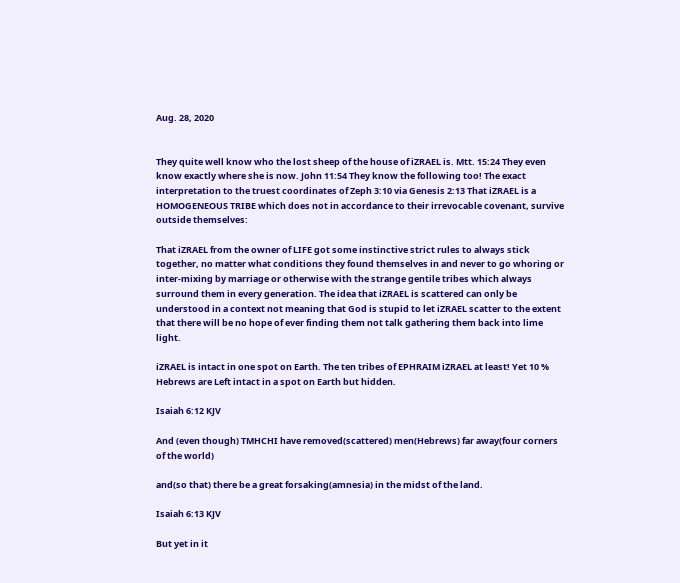Aug. 28, 2020


They quite well know who the lost sheep of the house of iZRAEL is. Mtt. 15:24 They even know exactly where she is now. John 11:54 They know the following too! The exact interpretation to the truest coordinates of Zeph 3:10 via Genesis 2:13 That iZRAEL is a HOMOGENEOUS TRIBE which does not in accordance to their irrevocable covenant, survive outside themselves:

That iZRAEL from the owner of LIFE got some instinctive strict rules to always stick together, no matter what conditions they found themselves in and never to go whoring or inter-mixing by marriage or otherwise with the strange gentile tribes which always surround them in every generation. The idea that iZRAEL is scattered can only be understood in a context not meaning that God is stupid to let iZRAEL scatter to the extent that there will be no hope of ever finding them not talk gathering them back into lime light.

iZRAEL is intact in one spot on Earth. The ten tribes of EPHRAIM iZRAEL at least! Yet 10 % Hebrews are Left intact in a spot on Earth but hidden.

Isaiah 6:12 KJV

And (even though) TMHCHI have removed(scattered) men(Hebrews) far away(four corners of the world)

and(so that) there be a great forsaking(amnesia) in the midst of the land.

Isaiah 6:13 KJV

But yet in it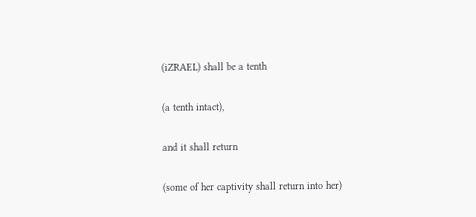(iZRAEL) shall be a tenth

(a tenth intact),

and it shall return

(some of her captivity shall return into her)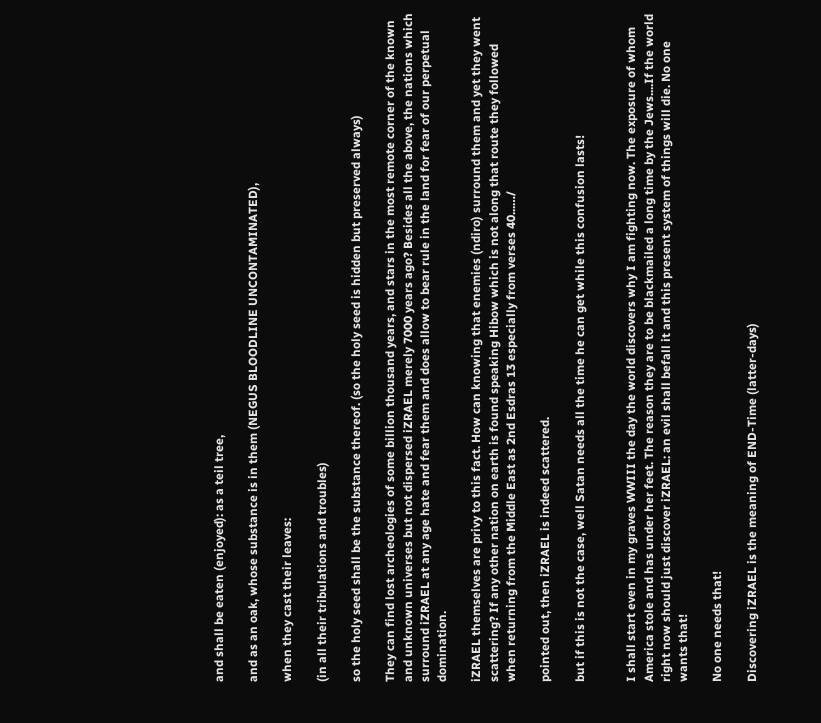and shall be eaten (enjoyed): as a teil tree,

and as an oak, whose substance is in them (NEGUS BLOODLINE UNCONTAMINATED),

when they cast their leaves:

(in all their tribulations and troubles)

so the holy seed shall be the substance thereof. (so the holy seed is hidden but preserved always)

They can find lost archeologies of some billion thousand years, and stars in the most remote corner of the known and unknown universes but not dispersed iZRAEL merely 7000 years ago? Besides all the above, the nations which surround iZRAEL at any age hate and fear them and does allow to bear rule in the land for fear of our perpetual domination.

iZRAEL themselves are privy to this fact. How can knowing that enemies (ndiro) surround them and yet they went scattering? If any other nation on earth is found speaking Hibow which is not along that route they followed when returning from the Middle East as 2nd Esdras 13 especially from verses 40...…/

pointed out, then iZRAEL is indeed scattered.

but if this is not the case, well Satan needs all the time he can get while this confusion lasts!


I shall start even in my graves WWIII the day the world discovers why I am fighting now. The exposure of whom America stole and has under her feet. The reason they are to be blackmailed a long time by the Jews....If the world right now should just discover iZRAEL: an evil shall befall it and this present system of things will die. No one wants that!

No one needs that!

Discovering iZRAEL is the meaning of END-Time (latter-days)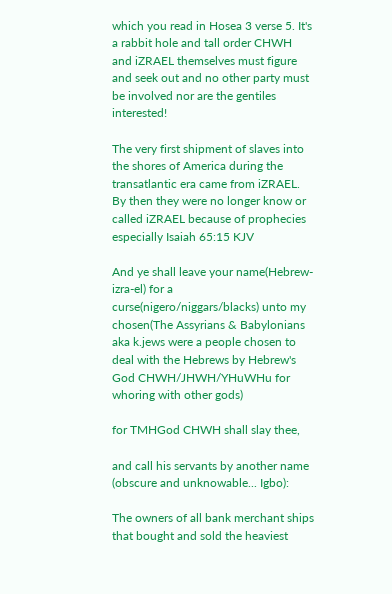which you read in Hosea 3 verse 5. It's a rabbit hole and tall order CHWH and iZRAEL themselves must figure and seek out and no other party must be involved nor are the gentiles interested!

The very first shipment of slaves into the shores of America during the transatlantic era came from iZRAEL. By then they were no longer know or called iZRAEL because of prophecies especially Isaiah 65:15 KJV

And ye shall leave your name(Hebrew-izra-el) for a curse(nigero/niggars/blacks) unto my chosen(The Assyrians & Babylonians aka k.jews were a people chosen to deal with the Hebrews by Hebrew's God CHWH/JHWH/YHuWHu for whoring with other gods)

for TMHGod CHWH shall slay thee,

and call his servants by another name (obscure and unknowable... Igbo):

The owners of all bank merchant ships that bought and sold the heaviest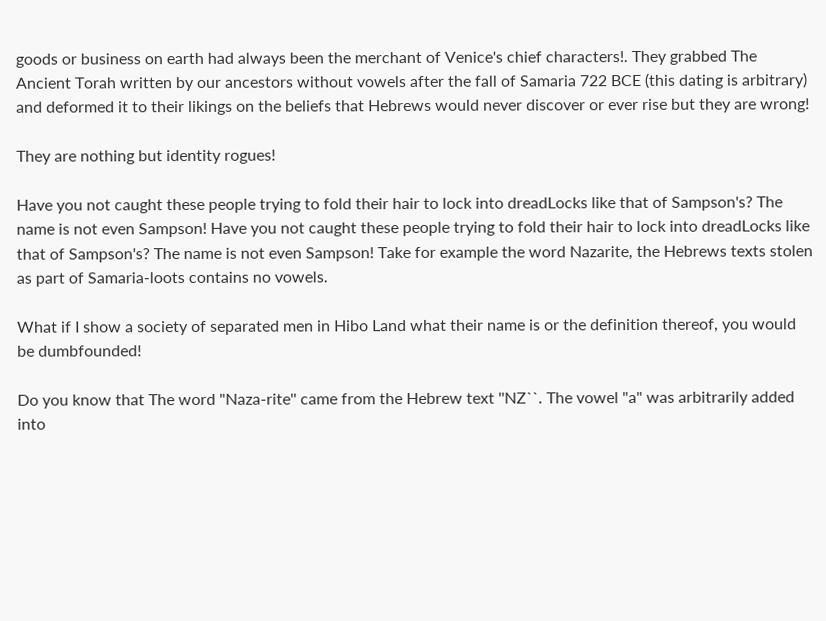goods or business on earth had always been the merchant of Venice's chief characters!. They grabbed The Ancient Torah written by our ancestors without vowels after the fall of Samaria 722 BCE (this dating is arbitrary) and deformed it to their likings on the beliefs that Hebrews would never discover or ever rise but they are wrong!

They are nothing but identity rogues!

Have you not caught these people trying to fold their hair to lock into dreadLocks like that of Sampson's? The name is not even Sampson! Have you not caught these people trying to fold their hair to lock into dreadLocks like that of Sampson's? The name is not even Sampson! Take for example the word Nazarite, the Hebrews texts stolen as part of Samaria-loots contains no vowels.

What if I show a society of separated men in Hibo Land what their name is or the definition thereof, you would be dumbfounded!

Do you know that The word "Naza-rite'' came from the Hebrew text ''NZ``. The vowel "a" was arbitrarily added into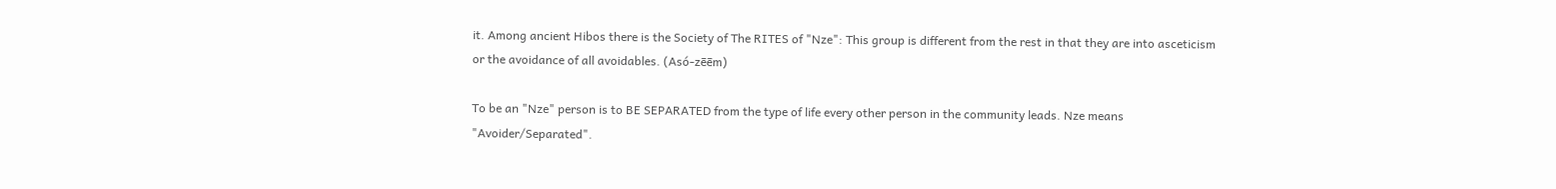it. Among ancient Hibos there is the Society of The RITES of "Nze": This group is different from the rest in that they are into asceticism or the avoidance of all avoidables. (Asó-zēēm)

To be an "Nze" person is to BE SEPARATED from the type of life every other person in the community leads. Nze means "Avoider/Separated".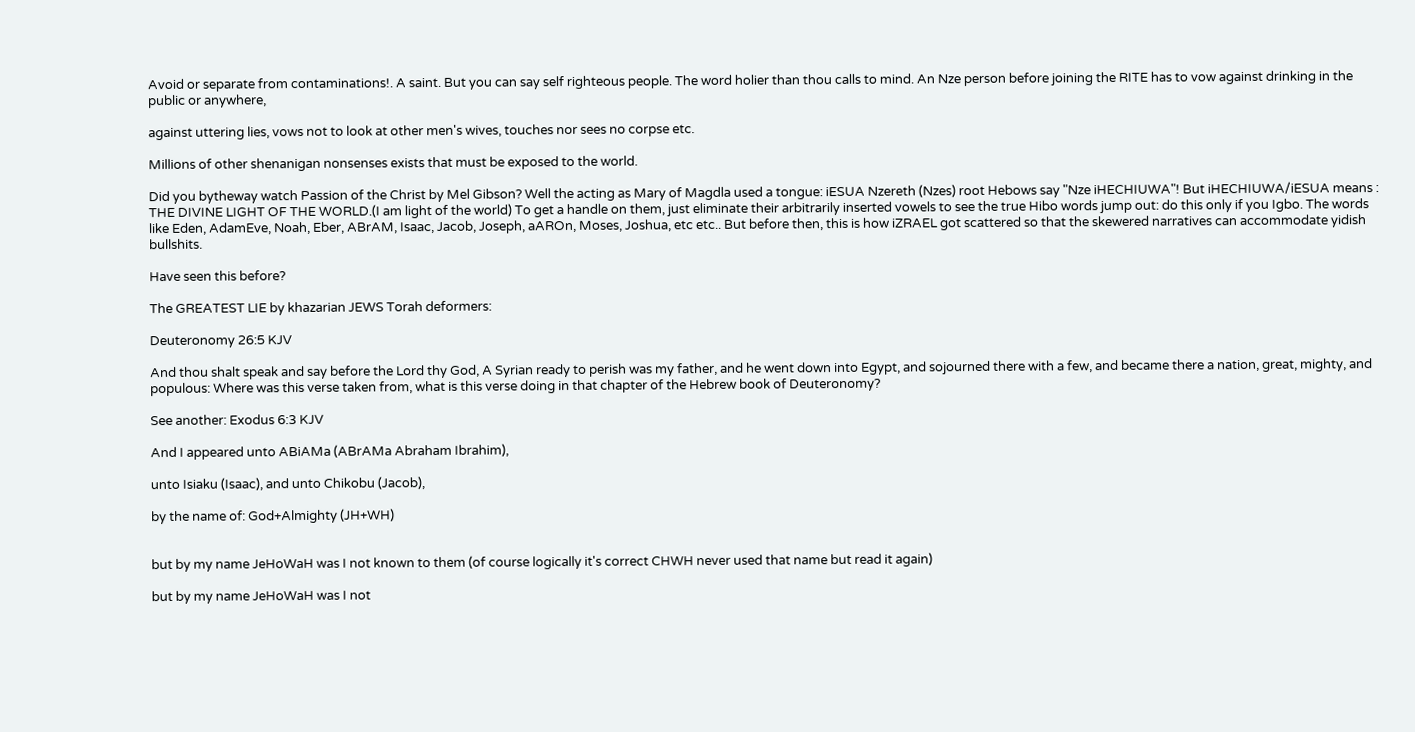Avoid or separate from contaminations!. A saint. But you can say self righteous people. The word holier than thou calls to mind. An Nze person before joining the RITE has to vow against drinking in the public or anywhere,

against uttering lies, vows not to look at other men's wives, touches nor sees no corpse etc.

Millions of other shenanigan nonsenses exists that must be exposed to the world.

Did you bytheway watch Passion of the Christ by Mel Gibson? Well the acting as Mary of Magdla used a tongue: iESUA Nzereth (Nzes) root Hebows say "Nze iHECHIUWA"! But iHECHIUWA/iESUA means : THE DIVINE LIGHT OF THE WORLD.(I am light of the world) To get a handle on them, just eliminate their arbitrarily inserted vowels to see the true Hibo words jump out: do this only if you Igbo. The words like Eden, AdamEve, Noah, Eber, ABrAM, Isaac, Jacob, Joseph, aAROn, Moses, Joshua, etc etc.. But before then, this is how iZRAEL got scattered so that the skewered narratives can accommodate yidish bullshits.

Have seen this before?

The GREATEST LIE by khazarian JEWS Torah deformers:

Deuteronomy 26:5 KJV

And thou shalt speak and say before the Lord thy God, A Syrian ready to perish was my father, and he went down into Egypt, and sojourned there with a few, and became there a nation, great, mighty, and populous: Where was this verse taken from, what is this verse doing in that chapter of the Hebrew book of Deuteronomy?

See another: Exodus 6:3 KJV

And I appeared unto ABiAMa (ABrAMa Abraham Ibrahim),

unto Isiaku (Isaac), and unto Chikobu (Jacob),

by the name of: God+Almighty (JH+WH)


but by my name JeHoWaH was I not known to them (of course logically it's correct CHWH never used that name but read it again)

but by my name JeHoWaH was I not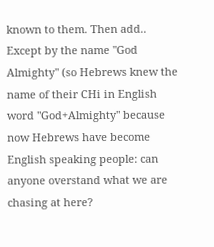known to them. Then add.. Except by the name "God Almighty" (so Hebrews knew the name of their CHi in English word "God+Almighty" because now Hebrews have become English speaking people: can anyone overstand what we are chasing at here?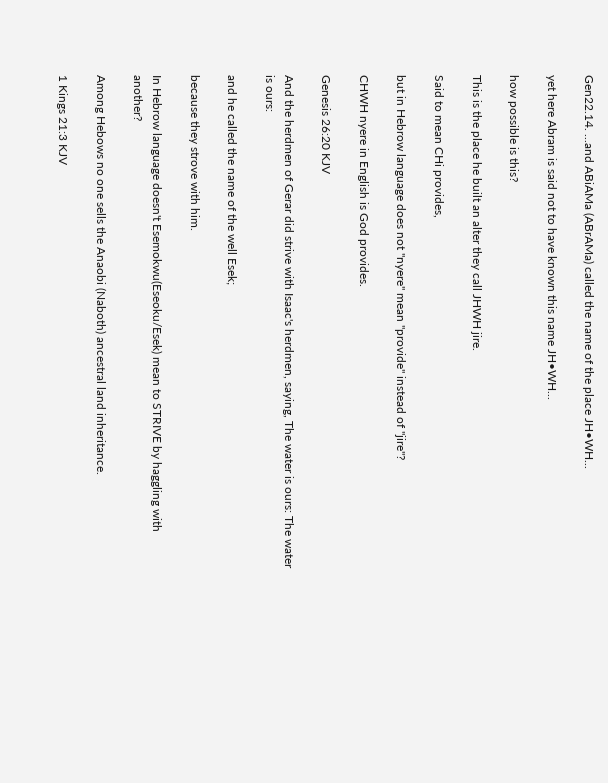Gen22.14. ...and ABiAMa (ABrAMa) called the name of the place JH•WH...

yet here Abram is said not to have known this name JH•WH...

how possible is this?

This is the place he built an alter they call JHWH jire.

Said to mean CHi provides,

but in Hebrow language does not "nyere" mean "provide" instead of "jire"?

CHWH nyere in English is God provides.

Genesis 26:20 KJV

And the herdmen of Gerar did strive with Isaac's herdmen, saying, The water is ours: The water is ours:

and he called the name of the well Esek;

because they strove with him.

In Hebrow language doesn't Esemokwu(Eseoku/Esek) mean to STRIVE by haggling with another?

Among Hebows no one sells the Anaobi (Naboth) ancestral land inheritance.

1 Kings 21:3 KJV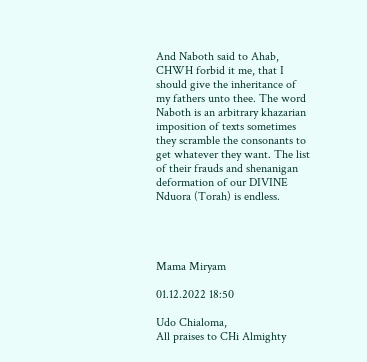And Naboth said to Ahab, CHWH forbid it me, that I should give the inheritance of my fathers unto thee. The word Naboth is an arbitrary khazarian imposition of texts sometimes they scramble the consonants to get whatever they want. The list of their frauds and shenanigan deformation of our DIVINE Nduora (Torah) is endless.




Mama Miryam

01.12.2022 18:50

Udo Chialoma,
All praises to CHi Almighty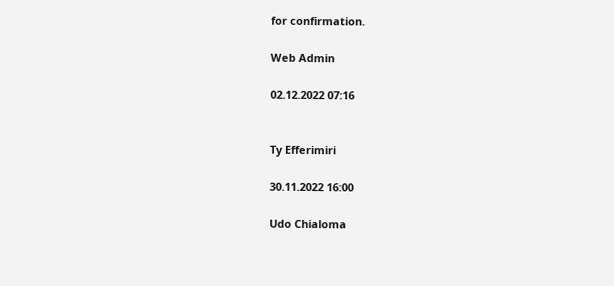for confirmation.

Web Admin

02.12.2022 07:16


Ty Efferimiri

30.11.2022 16:00

Udo Chialoma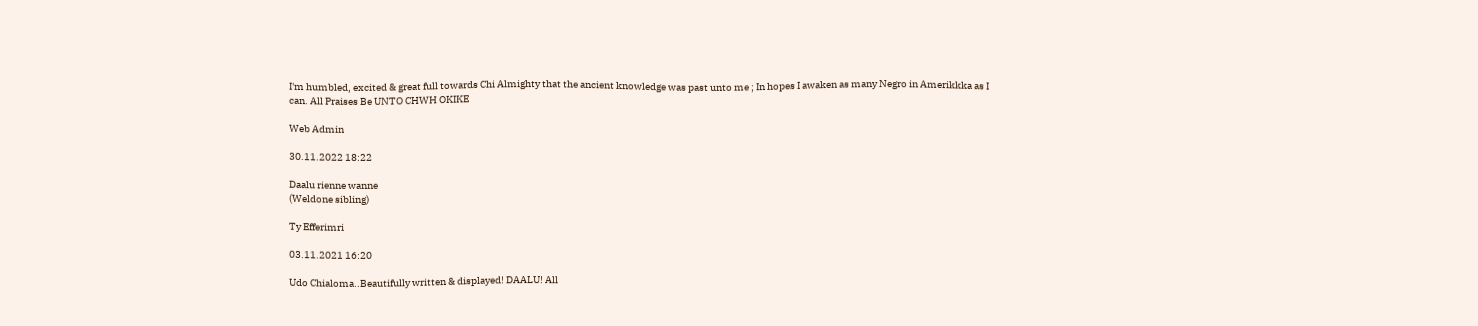I'm humbled, excited & great full towards Chi Almighty that the ancient knowledge was past unto me ; In hopes I awaken as many Negro in Amerikkka as I can. All Praises Be UNTO CHWH OKIKE

Web Admin

30.11.2022 18:22

Daalu rienne wanne
(Weldone sibling)

Ty Efferimri

03.11.2021 16:20

Udo Chialoma..Beautifully written & displayed! DAALU! All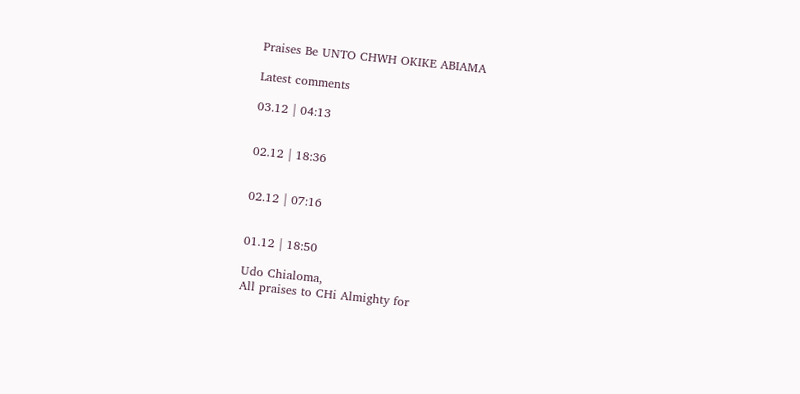Praises Be UNTO CHWH OKIKE ABIAMA

Latest comments

03.12 | 04:13


02.12 | 18:36


02.12 | 07:16


01.12 | 18:50

Udo Chialoma,
All praises to CHi Almighty for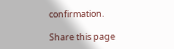confirmation.

Share this page